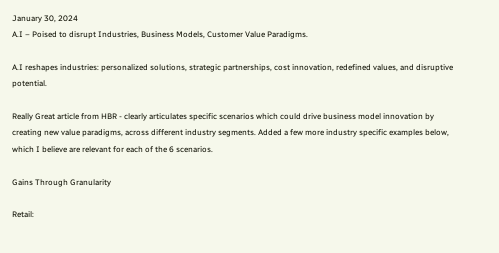January 30, 2024
A.I – Poised to disrupt Industries, Business Models, Customer Value Paradigms.

A.I reshapes industries: personalized solutions, strategic partnerships, cost innovation, redefined values, and disruptive potential.

Really Great article from HBR - clearly articulates specific scenarios which could drive business model innovation by creating new value paradigms, across different industry segments. Added a few more industry specific examples below, which I believe are relevant for each of the 6 scenarios.

Gains Through Granularity

Retail: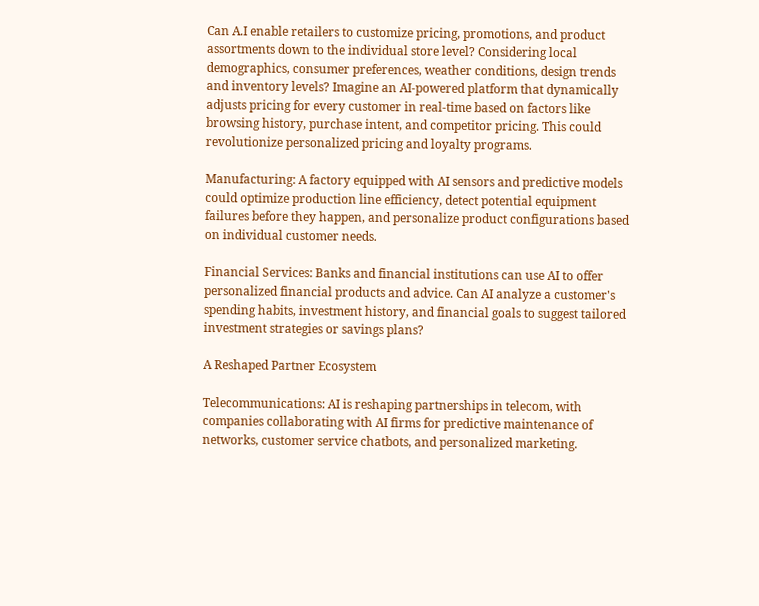Can A.I enable retailers to customize pricing, promotions, and product assortments down to the individual store level? Considering local demographics, consumer preferences, weather conditions, design trends and inventory levels? Imagine an AI-powered platform that dynamically adjusts pricing for every customer in real-time based on factors like browsing history, purchase intent, and competitor pricing. This could revolutionize personalized pricing and loyalty programs.

Manufacturing: A factory equipped with AI sensors and predictive models could optimize production line efficiency, detect potential equipment failures before they happen, and personalize product configurations based on individual customer needs.

Financial Services: Banks and financial institutions can use AI to offer personalized financial products and advice. Can AI analyze a customer's spending habits, investment history, and financial goals to suggest tailored investment strategies or savings plans?

A Reshaped Partner Ecosystem

Telecommunications: AI is reshaping partnerships in telecom, with companies collaborating with AI firms for predictive maintenance of networks, customer service chatbots, and personalized marketing.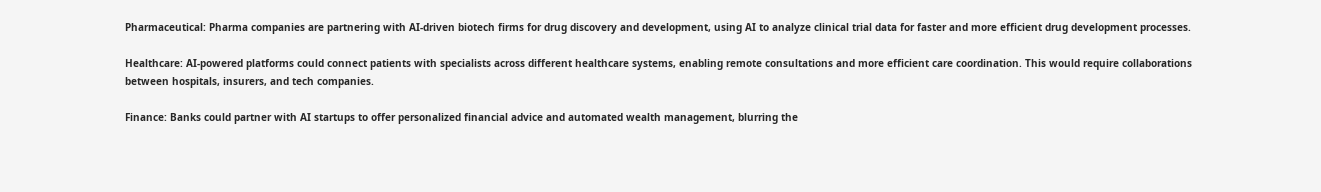Pharmaceutical: Pharma companies are partnering with AI-driven biotech firms for drug discovery and development, using AI to analyze clinical trial data for faster and more efficient drug development processes.

Healthcare: AI-powered platforms could connect patients with specialists across different healthcare systems, enabling remote consultations and more efficient care coordination. This would require collaborations between hospitals, insurers, and tech companies.

Finance: Banks could partner with AI startups to offer personalized financial advice and automated wealth management, blurring the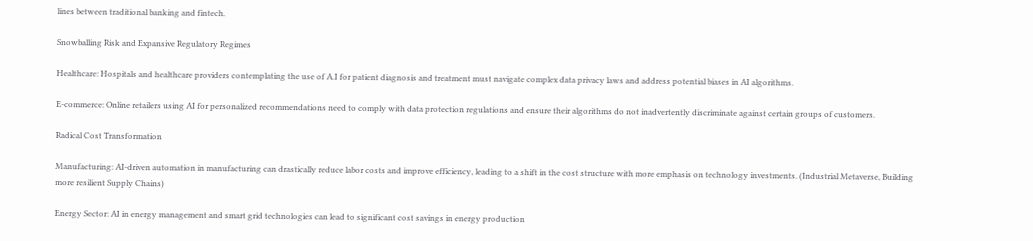lines between traditional banking and fintech.

Snowballing Risk and Expansive Regulatory Regimes

Healthcare: Hospitals and healthcare providers contemplating the use of A.I for patient diagnosis and treatment must navigate complex data privacy laws and address potential biases in AI algorithms.

E-commerce: Online retailers using AI for personalized recommendations need to comply with data protection regulations and ensure their algorithms do not inadvertently discriminate against certain groups of customers.

Radical Cost Transformation

Manufacturing: AI-driven automation in manufacturing can drastically reduce labor costs and improve efficiency, leading to a shift in the cost structure with more emphasis on technology investments. (Industrial Metaverse, Building more resilient Supply Chains)

Energy Sector: AI in energy management and smart grid technologies can lead to significant cost savings in energy production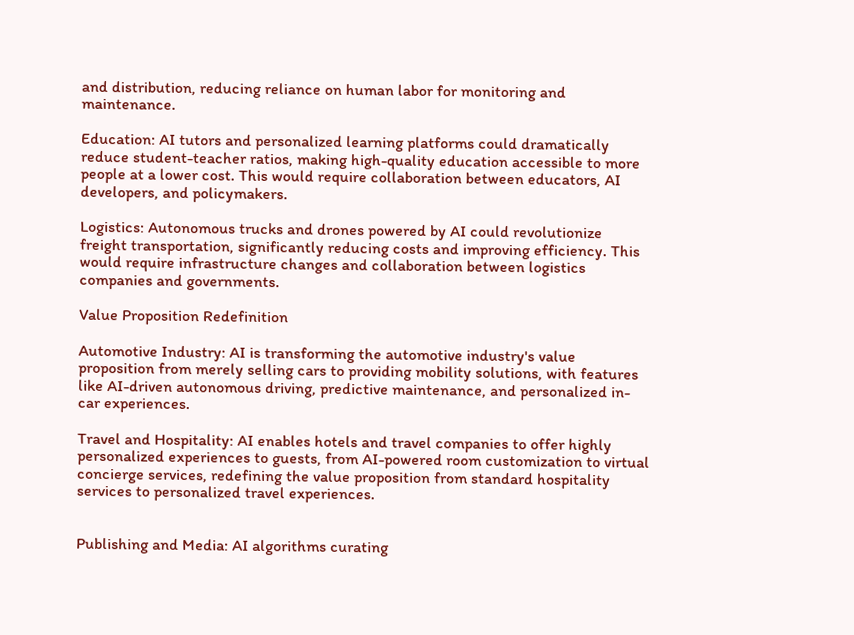and distribution, reducing reliance on human labor for monitoring and maintenance.

Education: AI tutors and personalized learning platforms could dramatically reduce student-teacher ratios, making high-quality education accessible to more people at a lower cost. This would require collaboration between educators, AI developers, and policymakers.

Logistics: Autonomous trucks and drones powered by AI could revolutionize freight transportation, significantly reducing costs and improving efficiency. This would require infrastructure changes and collaboration between logistics companies and governments.

Value Proposition Redefinition

Automotive Industry: AI is transforming the automotive industry's value proposition from merely selling cars to providing mobility solutions, with features like AI-driven autonomous driving, predictive maintenance, and personalized in-car experiences.

Travel and Hospitality: AI enables hotels and travel companies to offer highly personalized experiences to guests, from AI-powered room customization to virtual concierge services, redefining the value proposition from standard hospitality services to personalized travel experiences.


Publishing and Media: AI algorithms curating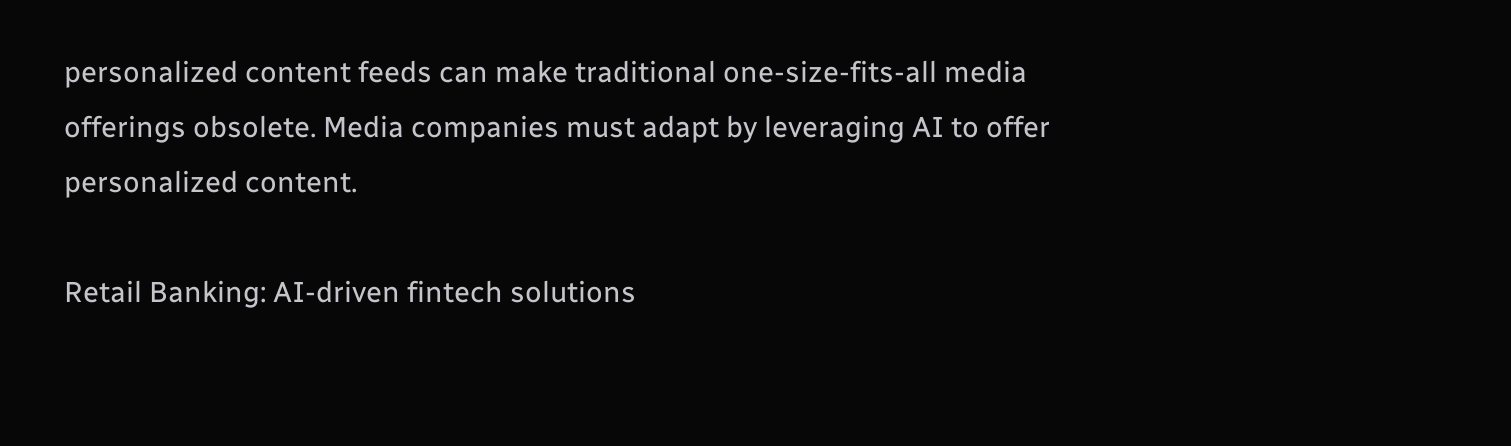personalized content feeds can make traditional one-size-fits-all media offerings obsolete. Media companies must adapt by leveraging AI to offer personalized content.

Retail Banking: AI-driven fintech solutions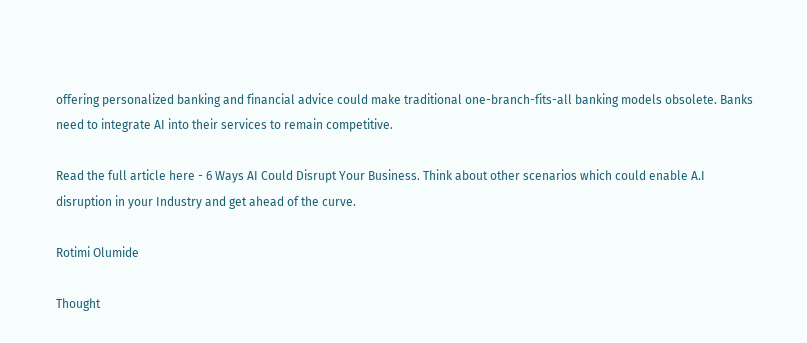offering personalized banking and financial advice could make traditional one-branch-fits-all banking models obsolete. Banks need to integrate AI into their services to remain competitive.

Read the full article here - 6 Ways AI Could Disrupt Your Business. Think about other scenarios which could enable A.I disruption in your Industry and get ahead of the curve.

Rotimi Olumide

Thought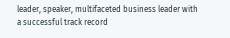leader, speaker, multifaceted business leader with a successful track record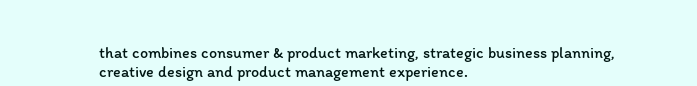that combines consumer & product marketing, strategic business planning, creative design and product management experience.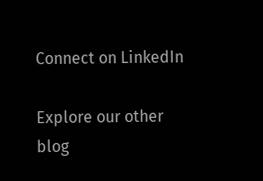Connect on LinkedIn

Explore our other blog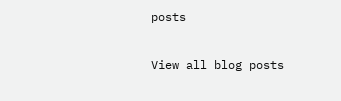posts

View all blog posts